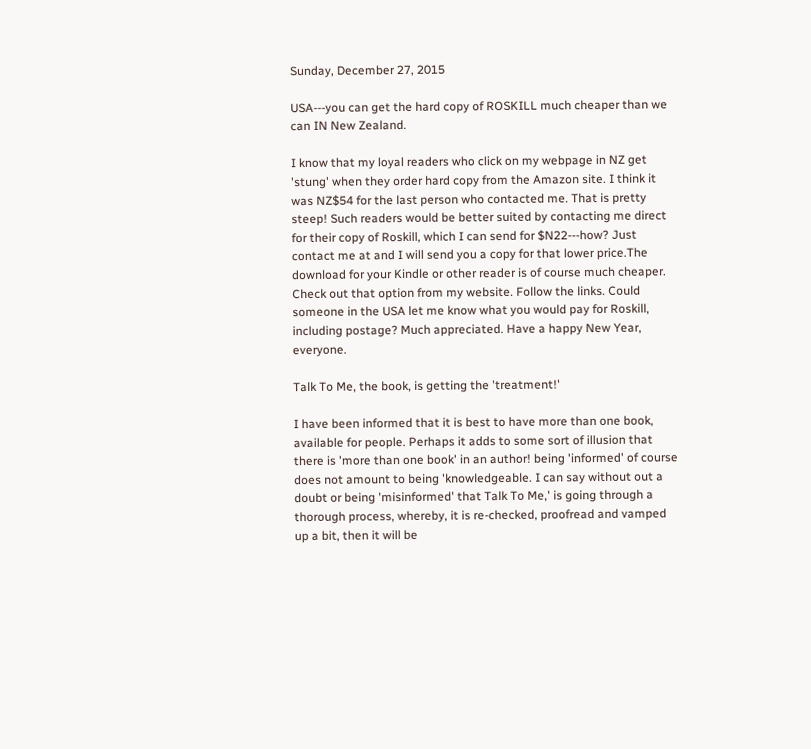Sunday, December 27, 2015

USA---you can get the hard copy of ROSKILL much cheaper than we can IN New Zealand.

I know that my loyal readers who click on my webpage in NZ get 'stung' when they order hard copy from the Amazon site. I think it was NZ$54 for the last person who contacted me. That is pretty steep! Such readers would be better suited by contacting me direct for their copy of Roskill, which I can send for $N22---how? Just contact me at and I will send you a copy for that lower price.The download for your Kindle or other reader is of course much cheaper. Check out that option from my website. Follow the links. Could someone in the USA let me know what you would pay for Roskill, including postage? Much appreciated. Have a happy New Year, everyone.

Talk To Me, the book, is getting the 'treatment!'

I have been informed that it is best to have more than one book, available for people. Perhaps it adds to some sort of illusion that there is 'more than one book' in an author! being 'informed' of course does not amount to being 'knowledgeable. I can say without out a doubt or being 'misinformed' that Talk To Me,' is going through a thorough process, whereby, it is re-checked, proofread and vamped up a bit, then it will be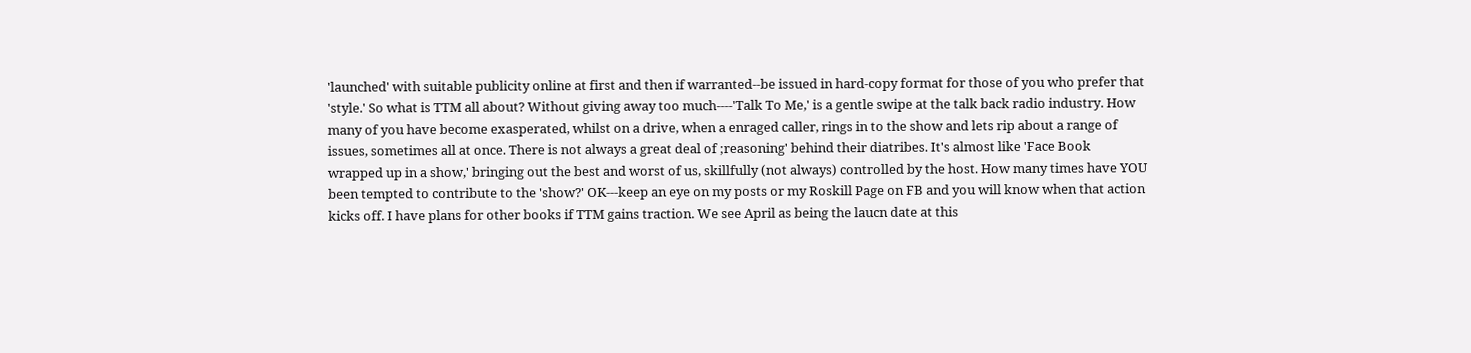'launched' with suitable publicity online at first and then if warranted--be issued in hard-copy format for those of you who prefer that 'style.' So what is TTM all about? Without giving away too much----'Talk To Me,' is a gentle swipe at the talk back radio industry. How many of you have become exasperated, whilst on a drive, when a enraged caller, rings in to the show and lets rip about a range of issues, sometimes all at once. There is not always a great deal of ;reasoning' behind their diatribes. It's almost like 'Face Book wrapped up in a show,' bringing out the best and worst of us, skillfully (not always) controlled by the host. How many times have YOU been tempted to contribute to the 'show?' OK---keep an eye on my posts or my Roskill Page on FB and you will know when that action kicks off. I have plans for other books if TTM gains traction. We see April as being the laucn date at this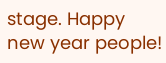stage. Happy new year people!